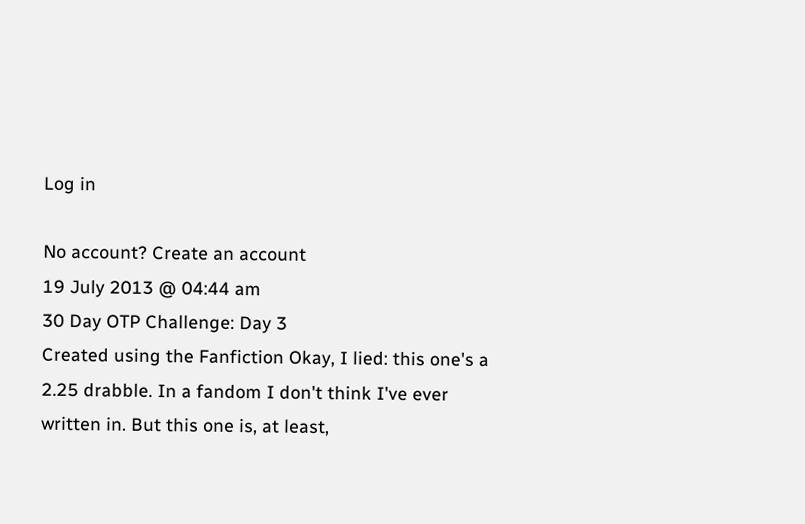Log in

No account? Create an account
19 July 2013 @ 04:44 am
30 Day OTP Challenge: Day 3
Created using the Fanfiction Okay, I lied: this one's a 2.25 drabble. In a fandom I don't think I've ever written in. But this one is, at least,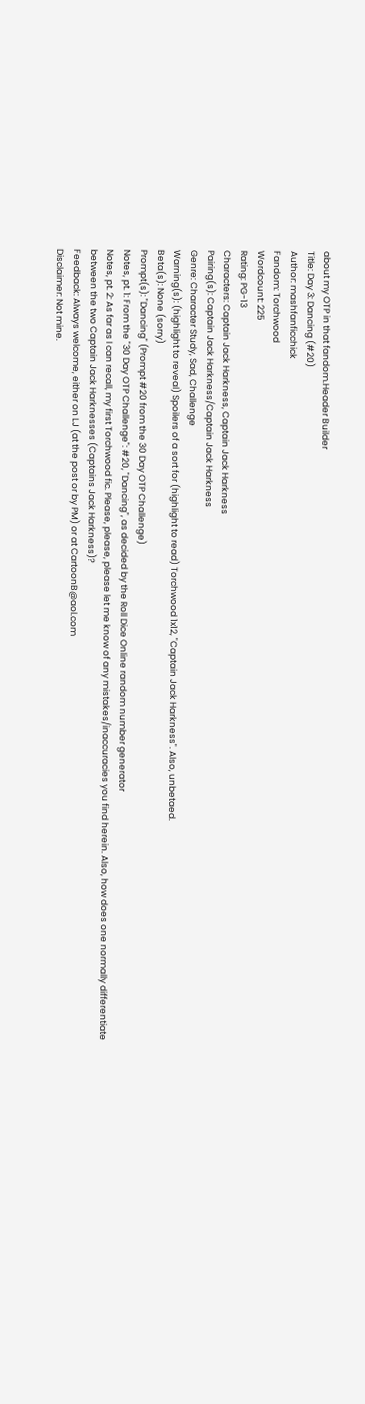about my OTP in that fandom.Header Builder
Title: Day 3: Dancing (#20)
Author: mashfanficchick
Fandom: Torchwood
Wordcount: 225
Rating: PG-13
Characters: Captain Jack Harkness, Captain Jack Harkness
Pairing(s): Captain Jack Harkness/Captain Jack Harkness
Genre: Character Study, Sad, Challenge
Warning(s): (highlight to reveal) Spoilers of a sort for (highlight to read) Torchwood 1x12, "Captain Jack Harkness". Also, unbetaed.
Beta(s): None (sorry)
Prompt(s): "Dancing" (Prompt #20 from the 30 Day OTP Challenge)
Notes, pt. 1: From the "30 Day OTP Challenge": #20, "Dancing", as decided by the Roll Dice Online random number generator
Notes, pt. 2: As far as I can recall, my first Torchwood fic. Please, please, please let me know of any mistakes/inaccuracies you find herein. Also, how does one normally differentiate between the two Captain Jack Harknesses (Captains Jack Harkness)?
Feedback: Always welcome, either on LJ (at the post or by PM) or at CartoonB@aol.com
Disclaimer: Not mine.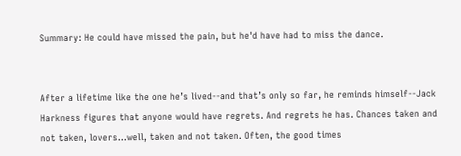Summary: He could have missed the pain, but he'd have had to miss the dance.


After a lifetime like the one he’s lived--and that’s only so far, he reminds himself--Jack Harkness figures that anyone would have regrets. And regrets he has. Chances taken and not taken, lovers...well, taken and not taken. Often, the good times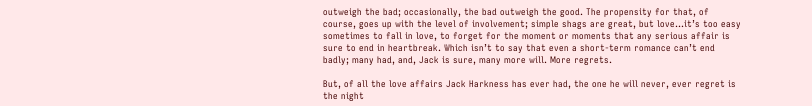outweigh the bad; occasionally, the bad outweigh the good. The propensity for that, of course, goes up with the level of involvement; simple shags are great, but love...it’s too easy sometimes to fall in love, to forget for the moment or moments that any serious affair is sure to end in heartbreak. Which isn’t to say that even a short-term romance can’t end badly; many had, and, Jack is sure, many more will. More regrets.

But, of all the love affairs Jack Harkness has ever had, the one he will never, ever regret is the night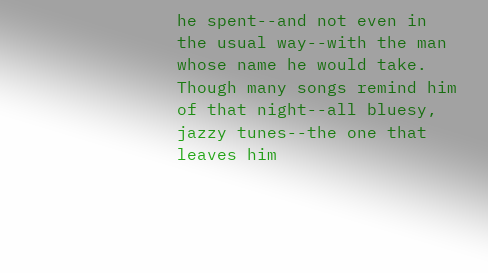he spent--and not even in the usual way--with the man whose name he would take. Though many songs remind him of that night--all bluesy, jazzy tunes--the one that leaves him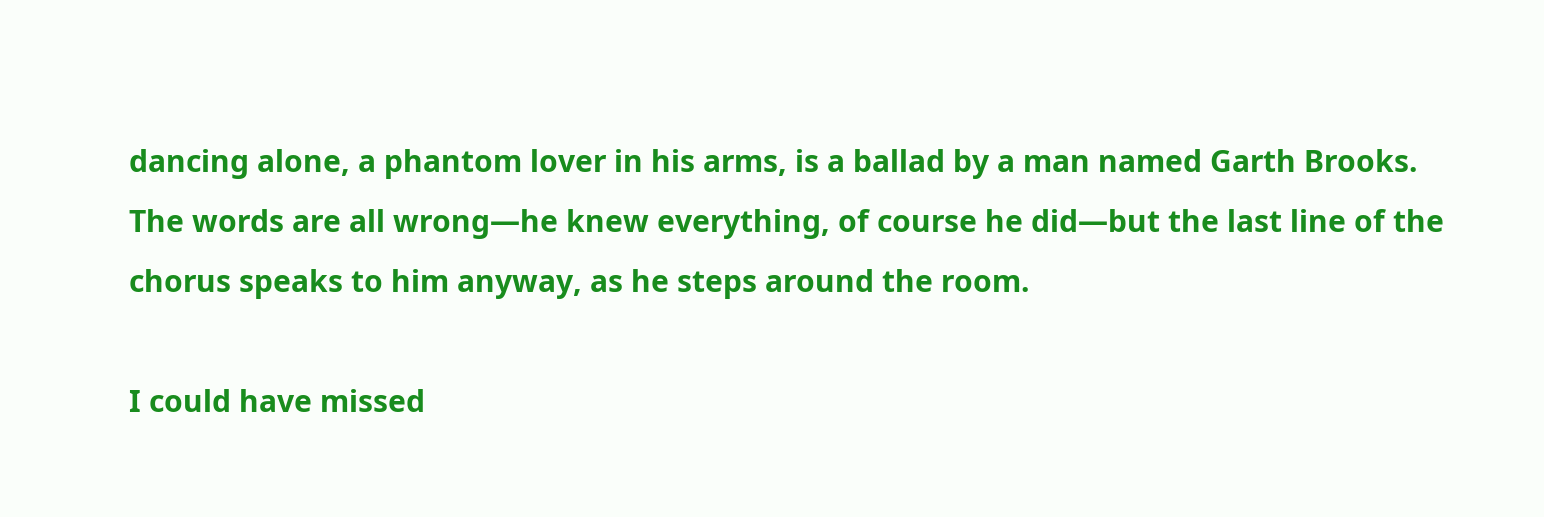dancing alone, a phantom lover in his arms, is a ballad by a man named Garth Brooks. The words are all wrong—he knew everything, of course he did—but the last line of the chorus speaks to him anyway, as he steps around the room.

I could have missed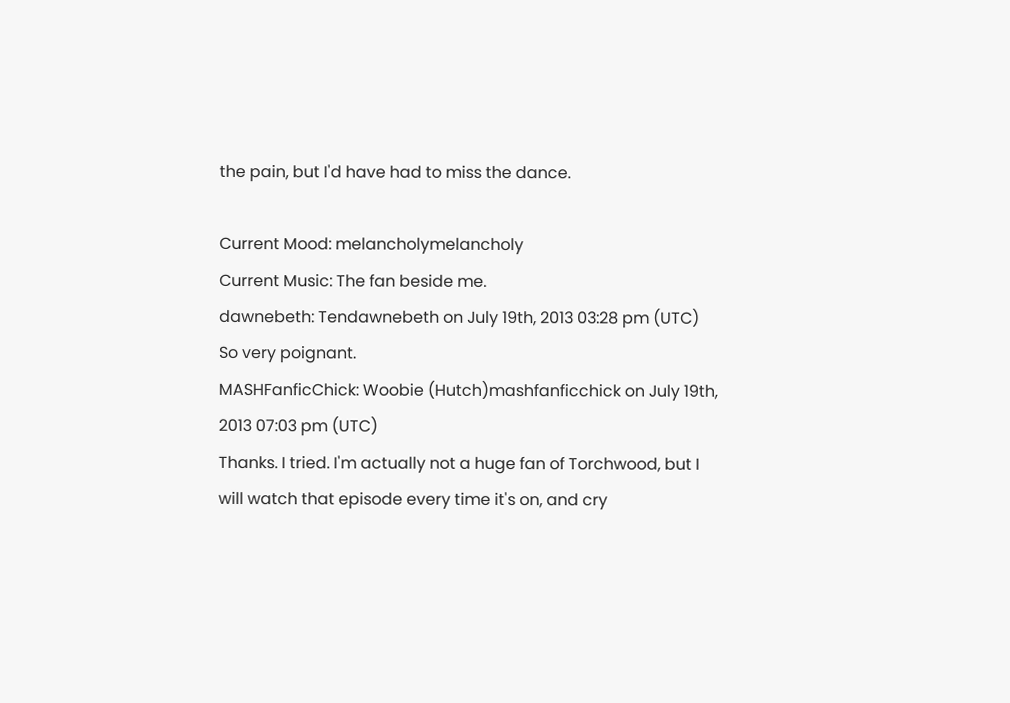the pain, but I'd have had to miss the dance.

Current Mood: melancholymelancholy
Current Music: The fan beside me.
dawnebeth: Tendawnebeth on July 19th, 2013 03:28 pm (UTC)
So very poignant.
MASHFanficChick: Woobie (Hutch)mashfanficchick on July 19th, 2013 07:03 pm (UTC)
Thanks. I tried. I'm actually not a huge fan of Torchwood, but I will watch that episode every time it's on, and cry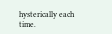hysterically each time.